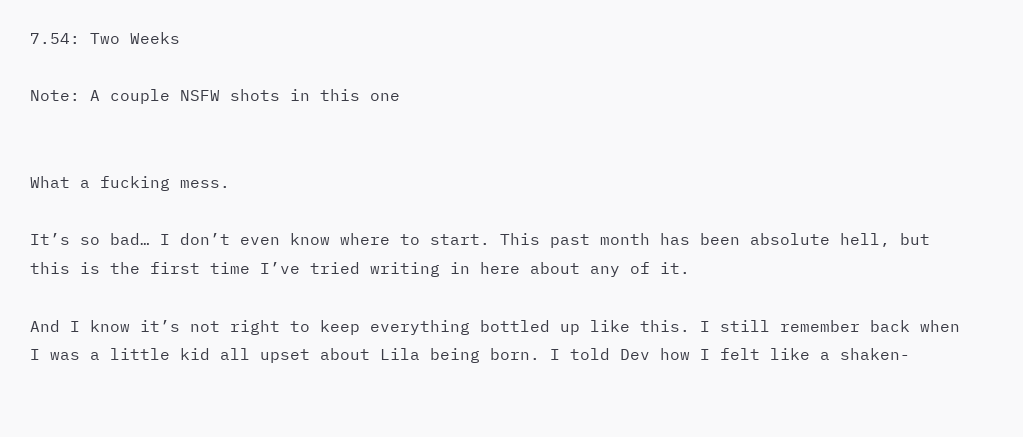7.54: Two Weeks

Note: A couple NSFW shots in this one


What a fucking mess.

It’s so bad… I don’t even know where to start. This past month has been absolute hell, but this is the first time I’ve tried writing in here about any of it.

And I know it’s not right to keep everything bottled up like this. I still remember back when I was a little kid all upset about Lila being born. I told Dev how I felt like a shaken-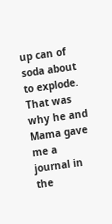up can of soda about to explode. That was why he and Mama gave me a journal in the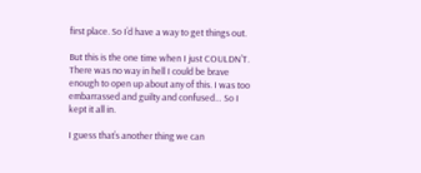first place. So I’d have a way to get things out.

But this is the one time when I just COULDN’T. There was no way in hell I could be brave enough to open up about any of this. I was too embarrassed and guilty and confused… So I kept it all in.

I guess that’s another thing we can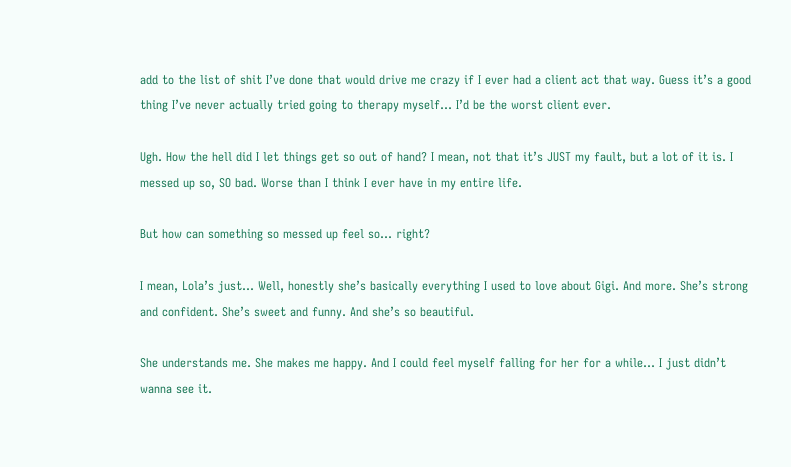add to the list of shit I’ve done that would drive me crazy if I ever had a client act that way. Guess it’s a good thing I’ve never actually tried going to therapy myself… I’d be the worst client ever.

Ugh. How the hell did I let things get so out of hand? I mean, not that it’s JUST my fault, but a lot of it is. I messed up so, SO bad. Worse than I think I ever have in my entire life.

But how can something so messed up feel so… right?

I mean, Lola’s just… Well, honestly she’s basically everything I used to love about Gigi. And more. She’s strong and confident. She’s sweet and funny. And she’s so beautiful.

She understands me. She makes me happy. And I could feel myself falling for her for a while… I just didn’t wanna see it.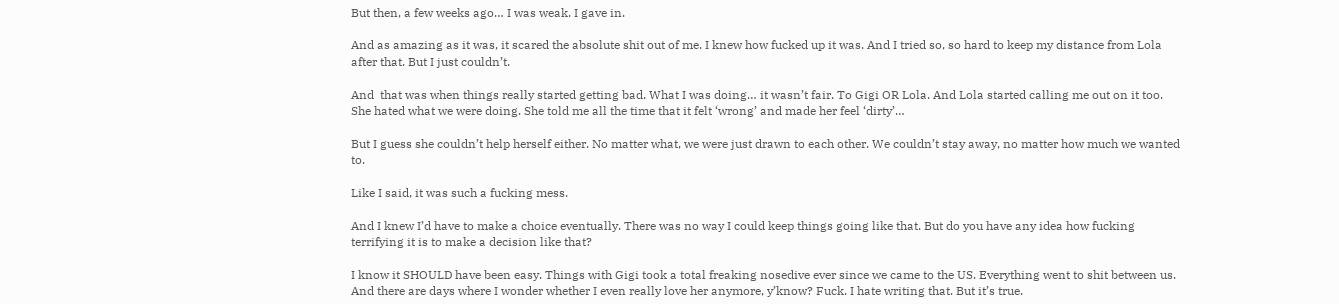But then, a few weeks ago… I was weak. I gave in.

And as amazing as it was, it scared the absolute shit out of me. I knew how fucked up it was. And I tried so, so hard to keep my distance from Lola after that. But I just couldn’t.

And  that was when things really started getting bad. What I was doing… it wasn’t fair. To Gigi OR Lola. And Lola started calling me out on it too. She hated what we were doing. She told me all the time that it felt ‘wrong’ and made her feel ‘dirty’…

But I guess she couldn’t help herself either. No matter what, we were just drawn to each other. We couldn’t stay away, no matter how much we wanted to.

Like I said, it was such a fucking mess.

And I knew I’d have to make a choice eventually. There was no way I could keep things going like that. But do you have any idea how fucking terrifying it is to make a decision like that?

I know it SHOULD have been easy. Things with Gigi took a total freaking nosedive ever since we came to the US. Everything went to shit between us. And there are days where I wonder whether I even really love her anymore, y’know? Fuck. I hate writing that. But it’s true.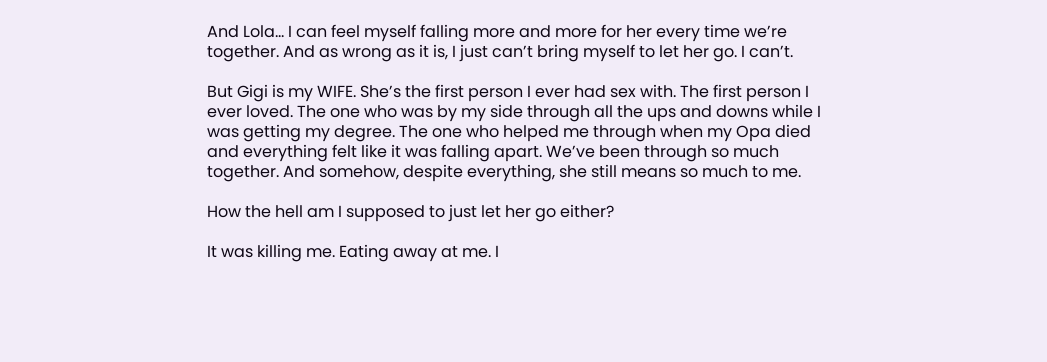And Lola… I can feel myself falling more and more for her every time we’re together. And as wrong as it is, I just can’t bring myself to let her go. I can’t.

But Gigi is my WIFE. She’s the first person I ever had sex with. The first person I ever loved. The one who was by my side through all the ups and downs while I was getting my degree. The one who helped me through when my Opa died and everything felt like it was falling apart. We’ve been through so much together. And somehow, despite everything, she still means so much to me.

How the hell am I supposed to just let her go either?

It was killing me. Eating away at me. I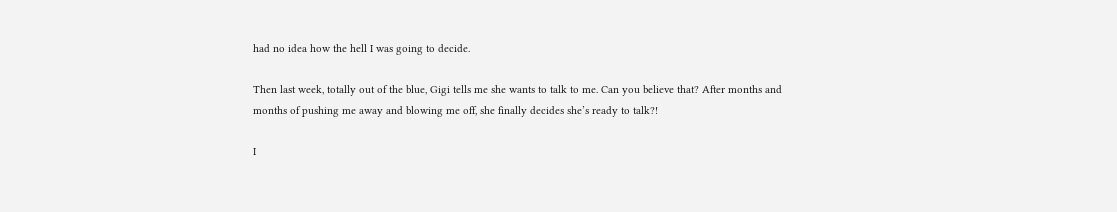had no idea how the hell I was going to decide.

Then last week, totally out of the blue, Gigi tells me she wants to talk to me. Can you believe that? After months and months of pushing me away and blowing me off, she finally decides she’s ready to talk?!

I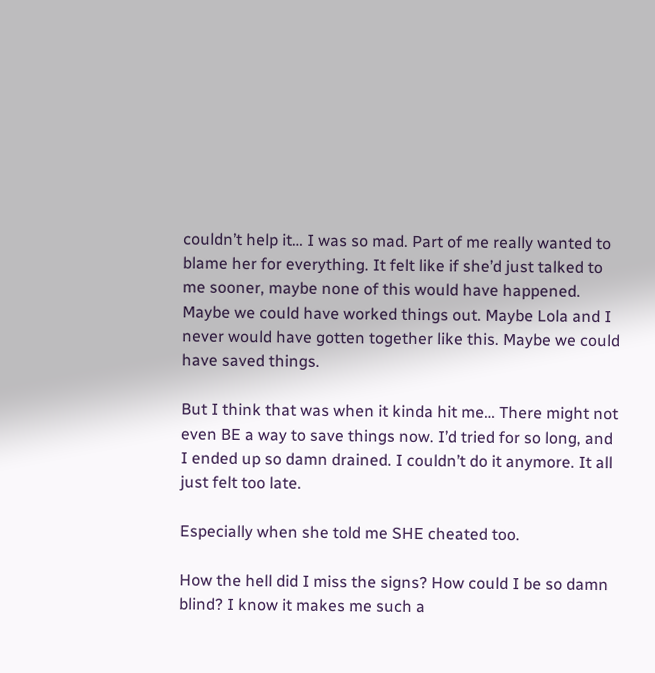couldn’t help it… I was so mad. Part of me really wanted to blame her for everything. It felt like if she’d just talked to me sooner, maybe none of this would have happened. Maybe we could have worked things out. Maybe Lola and I never would have gotten together like this. Maybe we could have saved things.

But I think that was when it kinda hit me… There might not even BE a way to save things now. I’d tried for so long, and I ended up so damn drained. I couldn’t do it anymore. It all just felt too late.

Especially when she told me SHE cheated too.

How the hell did I miss the signs? How could I be so damn blind? I know it makes me such a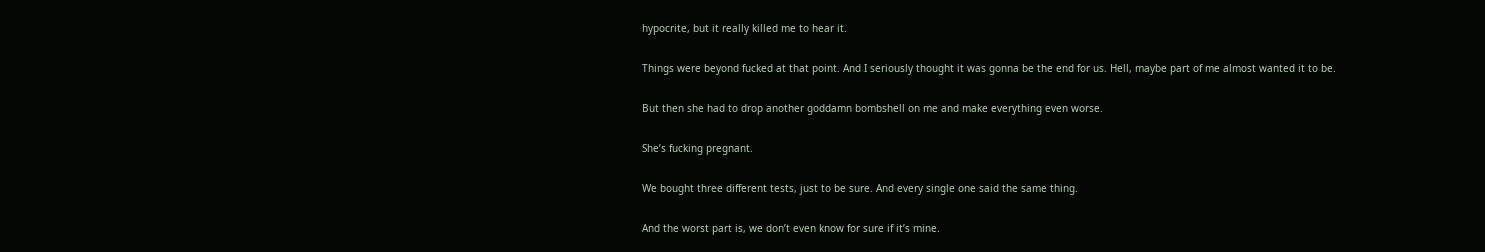hypocrite, but it really killed me to hear it.

Things were beyond fucked at that point. And I seriously thought it was gonna be the end for us. Hell, maybe part of me almost wanted it to be.

But then she had to drop another goddamn bombshell on me and make everything even worse.

She’s fucking pregnant.

We bought three different tests, just to be sure. And every single one said the same thing.

And the worst part is, we don’t even know for sure if it’s mine.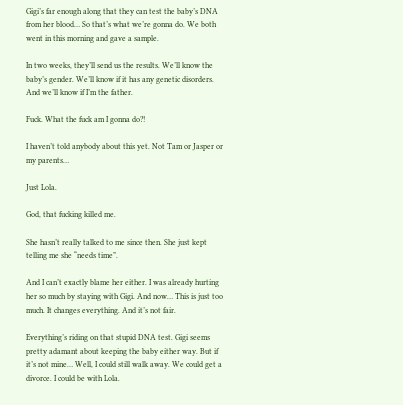Gigi’s far enough along that they can test the baby’s DNA from her blood… So that’s what we’re gonna do. We both went in this morning and gave a sample.

In two weeks, they’ll send us the results. We’ll know the baby’s gender. We’ll know if it has any genetic disorders. And we’ll know if I’m the father.

Fuck. What the fuck am I gonna do?!

I haven’t told anybody about this yet. Not Tam or Jasper or my parents…

Just Lola.

God, that fucking killed me.

She hasn’t really talked to me since then. She just kept telling me she “needs time”.

And I can’t exactly blame her either. I was already hurting her so much by staying with Gigi. And now… This is just too much. It changes everything. And it’s not fair.

Everything’s riding on that stupid DNA test. Gigi seems pretty adamant about keeping the baby either way. But if it’s not mine… Well, I could still walk away. We could get a divorce. I could be with Lola.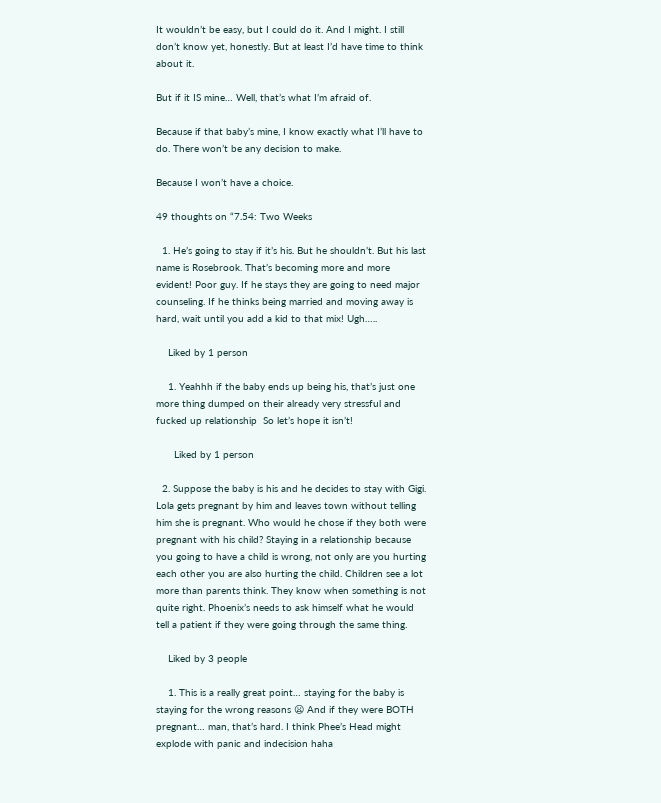It wouldn’t be easy, but I could do it. And I might. I still don’t know yet, honestly. But at least I’d have time to think about it.

But if it IS mine… Well, that’s what I’m afraid of.

Because if that baby’s mine, I know exactly what I’ll have to do. There won’t be any decision to make.

Because I won’t have a choice.

49 thoughts on “7.54: Two Weeks

  1. He’s going to stay if it’s his. But he shouldn’t. But his last name is Rosebrook. That’s becoming more and more evident! Poor guy. If he stays they are going to need major counseling. If he thinks being married and moving away is hard, wait until you add a kid to that mix! Ugh…..

    Liked by 1 person

    1. Yeahhh if the baby ends up being his, that’s just one more thing dumped on their already very stressful and fucked up relationship  So let’s hope it isn’t!

      Liked by 1 person

  2. Suppose the baby is his and he decides to stay with Gigi. Lola gets pregnant by him and leaves town without telling him she is pregnant. Who would he chose if they both were pregnant with his child? Staying in a relationship because you going to have a child is wrong, not only are you hurting each other you are also hurting the child. Children see a lot more than parents think. They know when something is not quite right. Phoenix’s needs to ask himself what he would tell a patient if they were going through the same thing.

    Liked by 3 people

    1. This is a really great point… staying for the baby is staying for the wrong reasons 😦 And if they were BOTH pregnant… man, that’s hard. I think Phee’s Head might explode with panic and indecision haha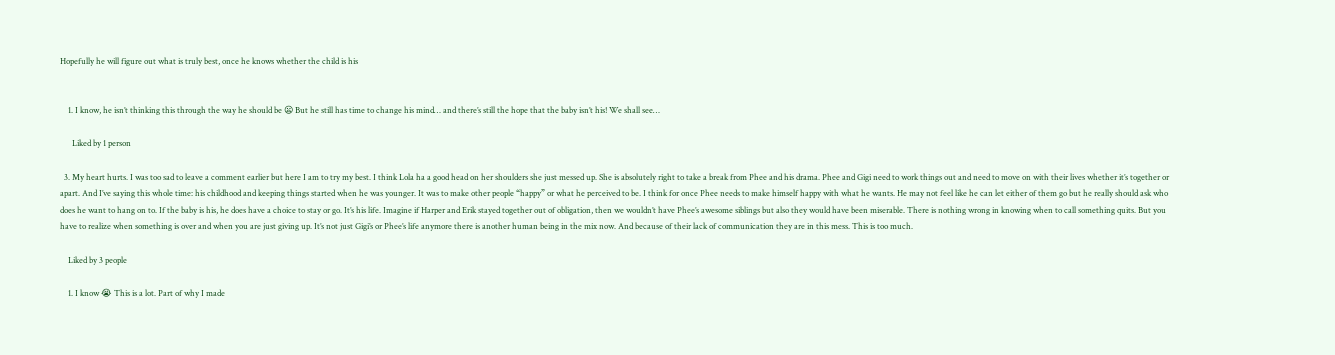Hopefully he will figure out what is truly best, once he knows whether the child is his


    1. I know, he isn’t thinking this through the way he should be 😦 But he still has time to change his mind… and there’s still the hope that the baby isn’t his! We shall see…

      Liked by 1 person

  3. My heart hurts. I was too sad to leave a comment earlier but here I am to try my best. I think Lola ha a good head on her shoulders she just messed up. She is absolutely right to take a break from Phee and his drama. Phee and Gigi need to work things out and need to move on with their lives whether it’s together or apart. And I’ve saying this whole time: his childhood and keeping things started when he was younger. It was to make other people “happy” or what he perceived to be. I think for once Phee needs to make himself happy with what he wants. He may not feel like he can let either of them go but he really should ask who does he want to hang on to. If the baby is his, he does have a choice to stay or go. It’s his life. Imagine if Harper and Erik stayed together out of obligation, then we wouldn’t have Phee’s awesome siblings but also they would have been miserable. There is nothing wrong in knowing when to call something quits. But you have to realize when something is over and when you are just giving up. It’s not just Gigi’s or Phee’s life anymore there is another human being in the mix now. And because of their lack of communication they are in this mess. This is too much.

    Liked by 3 people

    1. I know 😭 This is a lot. Part of why I made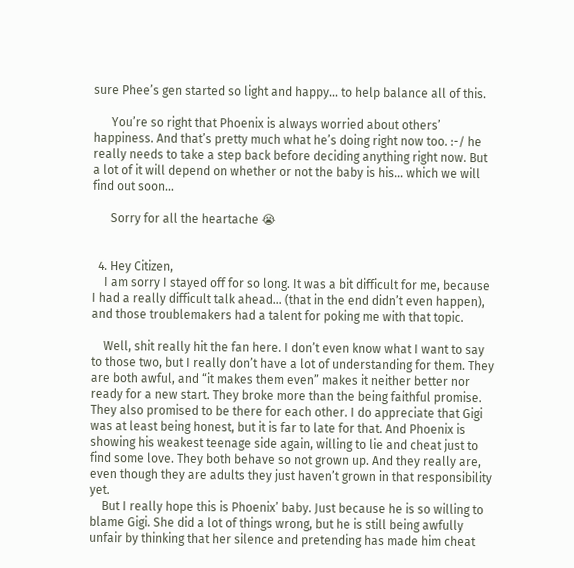sure Phee’s gen started so light and happy… to help balance all of this.

      You’re so right that Phoenix is always worried about others’ happiness. And that’s pretty much what he’s doing right now too. :-/ he really needs to take a step back before deciding anything right now. But a lot of it will depend on whether or not the baby is his… which we will find out soon…

      Sorry for all the heartache 😭


  4. Hey Citizen,
    I am sorry I stayed off for so long. It was a bit difficult for me, because I had a really difficult talk ahead… (that in the end didn’t even happen), and those troublemakers had a talent for poking me with that topic.

    Well, shit really hit the fan here. I don’t even know what I want to say to those two, but I really don’t have a lot of understanding for them. They are both awful, and “it makes them even” makes it neither better nor ready for a new start. They broke more than the being faithful promise. They also promised to be there for each other. I do appreciate that Gigi was at least being honest, but it is far to late for that. And Phoenix is showing his weakest teenage side again, willing to lie and cheat just to find some love. They both behave so not grown up. And they really are, even though they are adults they just haven’t grown in that responsibility yet.
    But I really hope this is Phoenix’ baby. Just because he is so willing to blame Gigi. She did a lot of things wrong, but he is still being awfully unfair by thinking that her silence and pretending has made him cheat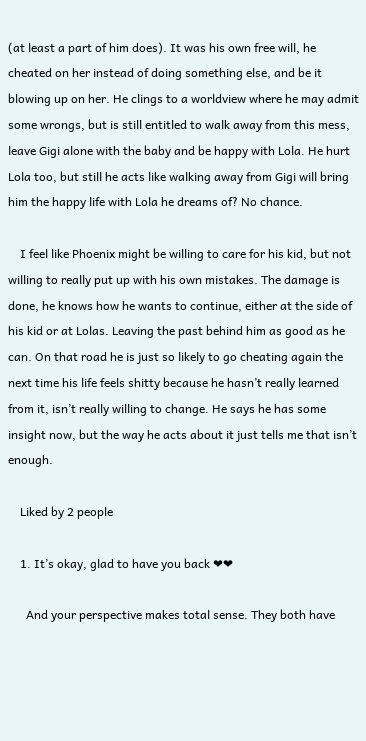(at least a part of him does). It was his own free will, he cheated on her instead of doing something else, and be it blowing up on her. He clings to a worldview where he may admit some wrongs, but is still entitled to walk away from this mess, leave Gigi alone with the baby and be happy with Lola. He hurt Lola too, but still he acts like walking away from Gigi will bring him the happy life with Lola he dreams of? No chance.

    I feel like Phoenix might be willing to care for his kid, but not willing to really put up with his own mistakes. The damage is done, he knows how he wants to continue, either at the side of his kid or at Lolas. Leaving the past behind him as good as he can. On that road he is just so likely to go cheating again the next time his life feels shitty because he hasn’t really learned from it, isn’t really willing to change. He says he has some insight now, but the way he acts about it just tells me that isn’t enough.

    Liked by 2 people

    1. It’s okay, glad to have you back ❤❤

      And your perspective makes total sense. They both have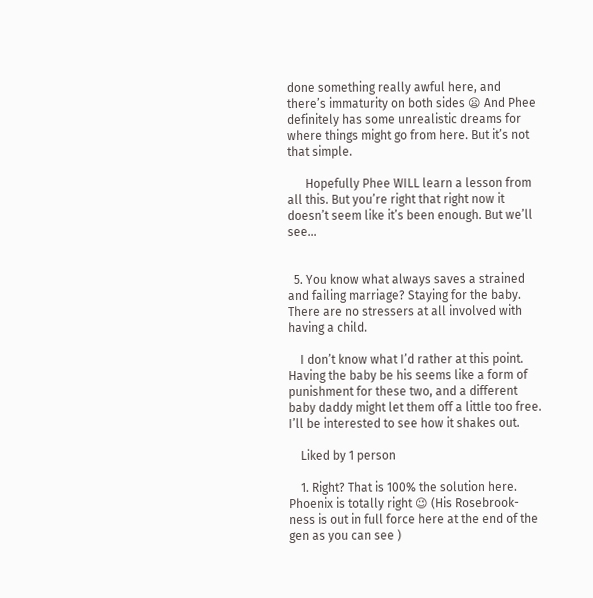done something really awful here, and there’s immaturity on both sides 😦 And Phee definitely has some unrealistic dreams for where things might go from here. But it’s not that simple.

      Hopefully Phee WILL learn a lesson from all this. But you’re right that right now it doesn’t seem like it’s been enough. But we’ll see…


  5. You know what always saves a strained and failing marriage? Staying for the baby. There are no stressers at all involved with having a child.

    I don’t know what I’d rather at this point. Having the baby be his seems like a form of punishment for these two, and a different baby daddy might let them off a little too free. I’ll be interested to see how it shakes out.

    Liked by 1 person

    1. Right? That is 100% the solution here. Phoenix is totally right 😉 (His Rosebrook-ness is out in full force here at the end of the gen as you can see )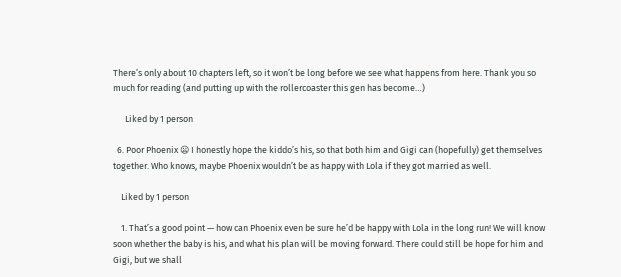There’s only about 10 chapters left, so it won’t be long before we see what happens from here. Thank you so much for reading (and putting up with the rollercoaster this gen has become…)

      Liked by 1 person

  6. Poor Phoenix 😦 I honestly hope the kiddo’s his, so that both him and Gigi can (hopefully) get themselves together. Who knows, maybe Phoenix wouldn’t be as happy with Lola if they got married as well.

    Liked by 1 person

    1. That’s a good point — how can Phoenix even be sure he’d be happy with Lola in the long run! We will know soon whether the baby is his, and what his plan will be moving forward. There could still be hope for him and Gigi, but we shall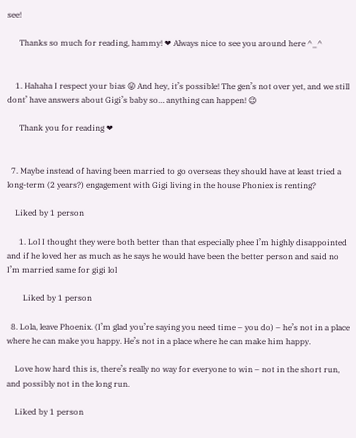see!

      Thanks so much for reading, hammy! ❤ Always nice to see you around here ^_^


    1. Hahaha I respect your bias 😛 And hey, it’s possible! The gen’s not over yet, and we still dont’ have answers about Gigi’s baby so… anything can happen! 😉

      Thank you for reading ❤


  7. Maybe instead of having been married to go overseas they should have at least tried a long-term (2 years?) engagement with Gigi living in the house Phoniex is renting?

    Liked by 1 person

      1. Lol I thought they were both better than that especially phee I’m highly disappointed and if he loved her as much as he says he would have been the better person and said no I’m married same for gigi lol

        Liked by 1 person

  8. Lola, leave Phoenix. (I’m glad you’re saying you need time – you do) – he’s not in a place where he can make you happy. He’s not in a place where he can make him happy.

    Love how hard this is, there’s really no way for everyone to win – not in the short run, and possibly not in the long run.

    Liked by 1 person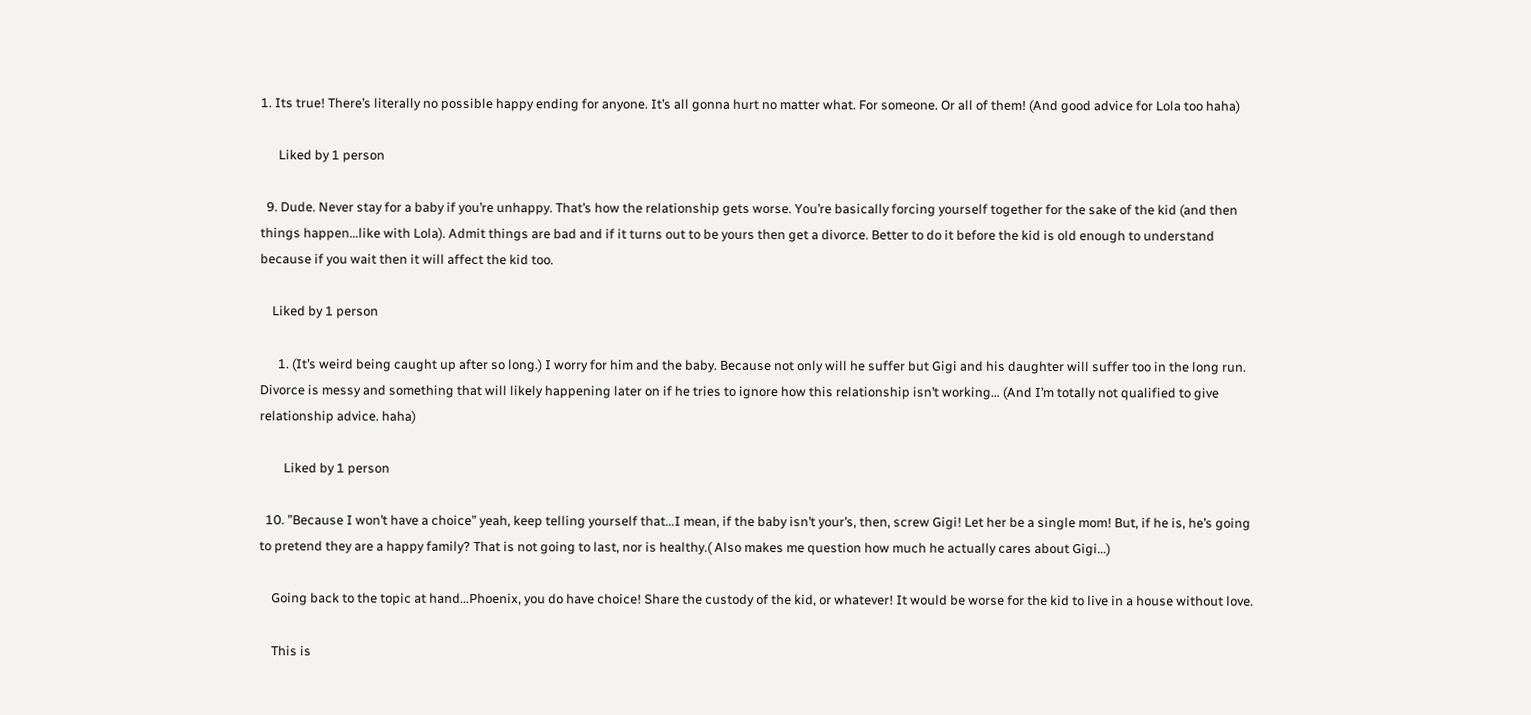1. Its true! There’s literally no possible happy ending for anyone. It’s all gonna hurt no matter what. For someone. Or all of them! (And good advice for Lola too haha)

      Liked by 1 person

  9. Dude. Never stay for a baby if you’re unhappy. That’s how the relationship gets worse. You’re basically forcing yourself together for the sake of the kid (and then things happen…like with Lola). Admit things are bad and if it turns out to be yours then get a divorce. Better to do it before the kid is old enough to understand because if you wait then it will affect the kid too.

    Liked by 1 person

      1. (It’s weird being caught up after so long.) I worry for him and the baby. Because not only will he suffer but Gigi and his daughter will suffer too in the long run. Divorce is messy and something that will likely happening later on if he tries to ignore how this relationship isn’t working… (And I’m totally not qualified to give relationship advice. haha)

        Liked by 1 person

  10. ”Because I won’t have a choice” yeah, keep telling yourself that…I mean, if the baby isn’t your’s, then, screw Gigi! Let her be a single mom! But, if he is, he’s going to pretend they are a happy family? That is not going to last, nor is healthy.( Also makes me question how much he actually cares about Gigi…)

    Going back to the topic at hand…Phoenix, you do have choice! Share the custody of the kid, or whatever! It would be worse for the kid to live in a house without love.

    This is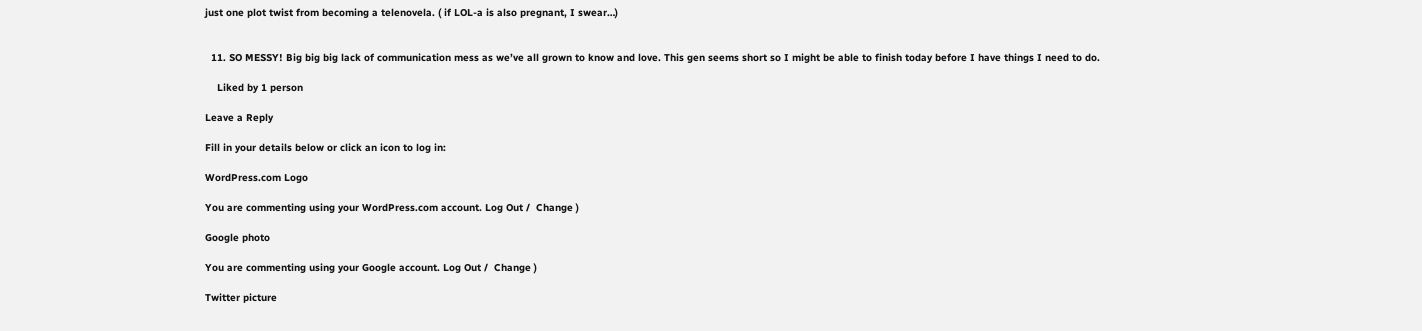just one plot twist from becoming a telenovela. ( if LOL-a is also pregnant, I swear…)


  11. SO MESSY! Big big big lack of communication mess as we’ve all grown to know and love. This gen seems short so I might be able to finish today before I have things I need to do.

    Liked by 1 person

Leave a Reply

Fill in your details below or click an icon to log in:

WordPress.com Logo

You are commenting using your WordPress.com account. Log Out /  Change )

Google photo

You are commenting using your Google account. Log Out /  Change )

Twitter picture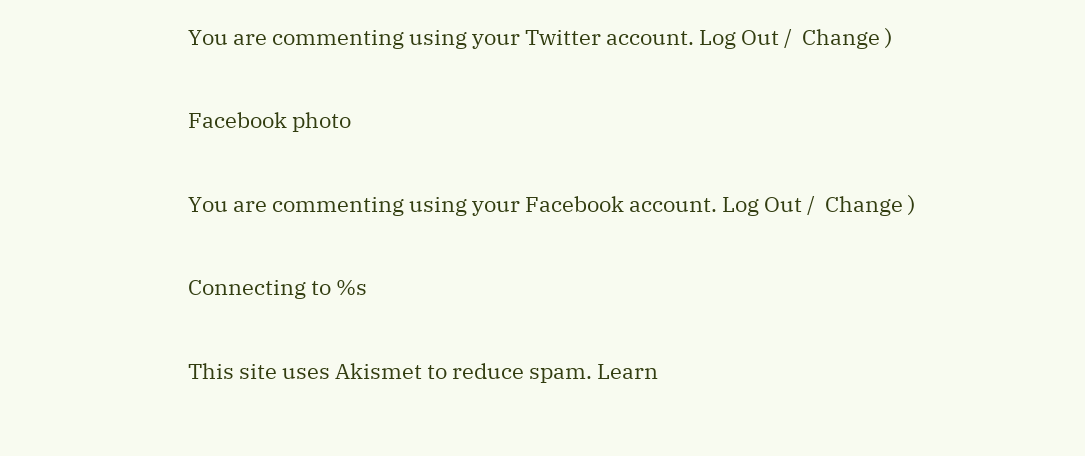You are commenting using your Twitter account. Log Out /  Change )

Facebook photo

You are commenting using your Facebook account. Log Out /  Change )

Connecting to %s

This site uses Akismet to reduce spam. Learn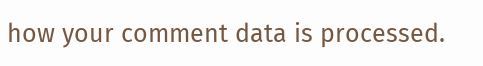how your comment data is processed.